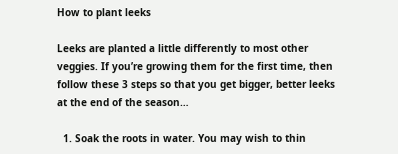How to plant leeks

Leeks are planted a little differently to most other veggies. If you’re growing them for the first time, then follow these 3 steps so that you get bigger, better leeks at the end of the season…

  1. Soak the roots in water. You may wish to thin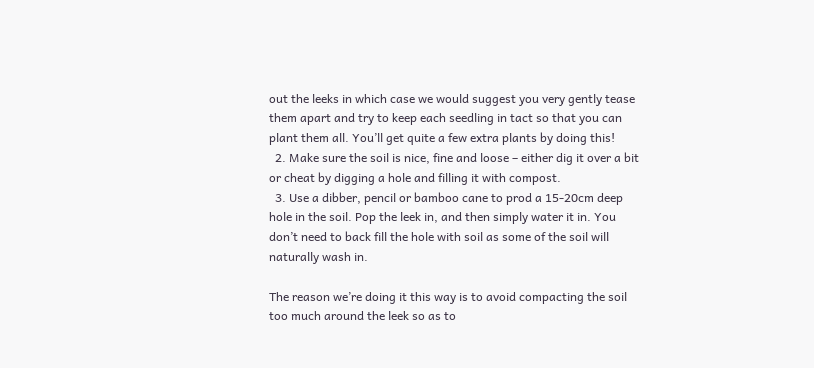out the leeks in which case we would suggest you very gently tease them apart and try to keep each seedling in tact so that you can plant them all. You’ll get quite a few extra plants by doing this!
  2. Make sure the soil is nice, fine and loose – either dig it over a bit or cheat by digging a hole and filling it with compost.
  3. Use a dibber, pencil or bamboo cane to prod a 15-20cm deep hole in the soil. Pop the leek in, and then simply water it in. You don’t need to back fill the hole with soil as some of the soil will naturally wash in.

The reason we’re doing it this way is to avoid compacting the soil too much around the leek so as to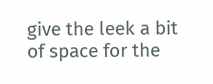give the leek a bit of space for the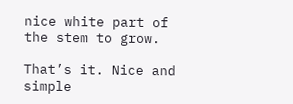nice white part of the stem to grow.

That’s it. Nice and simple